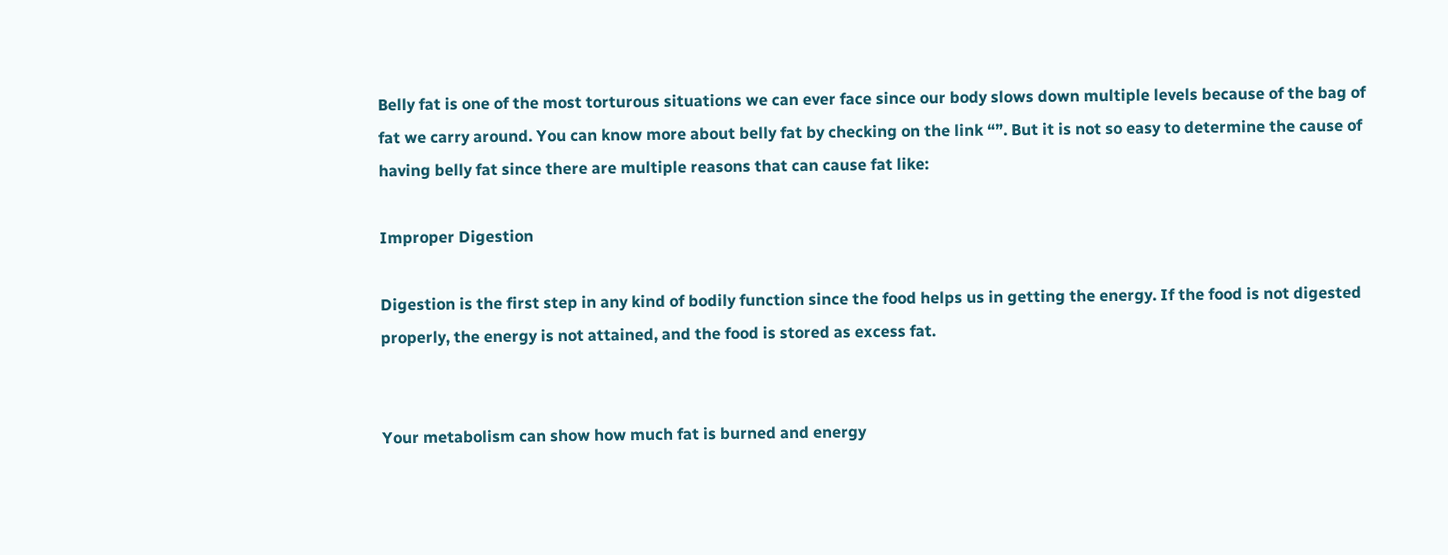Belly fat is one of the most torturous situations we can ever face since our body slows down multiple levels because of the bag of fat we carry around. You can know more about belly fat by checking on the link “”. But it is not so easy to determine the cause of having belly fat since there are multiple reasons that can cause fat like:

Improper Digestion

Digestion is the first step in any kind of bodily function since the food helps us in getting the energy. If the food is not digested properly, the energy is not attained, and the food is stored as excess fat.


Your metabolism can show how much fat is burned and energy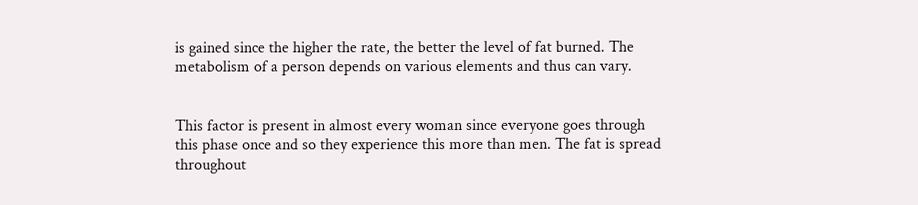is gained since the higher the rate, the better the level of fat burned. The metabolism of a person depends on various elements and thus can vary.


This factor is present in almost every woman since everyone goes through this phase once and so they experience this more than men. The fat is spread throughout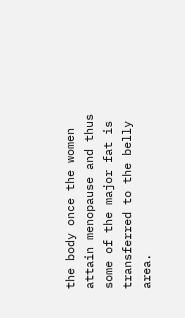the body once the women attain menopause and thus some of the major fat is transferred to the belly area.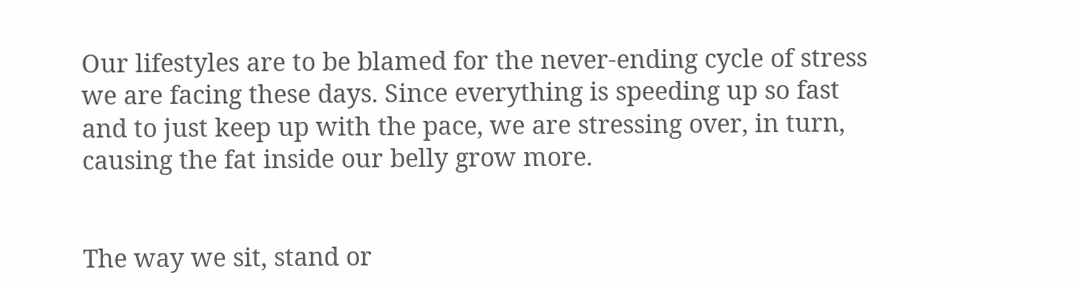Our lifestyles are to be blamed for the never-ending cycle of stress we are facing these days. Since everything is speeding up so fast and to just keep up with the pace, we are stressing over, in turn, causing the fat inside our belly grow more.


The way we sit, stand or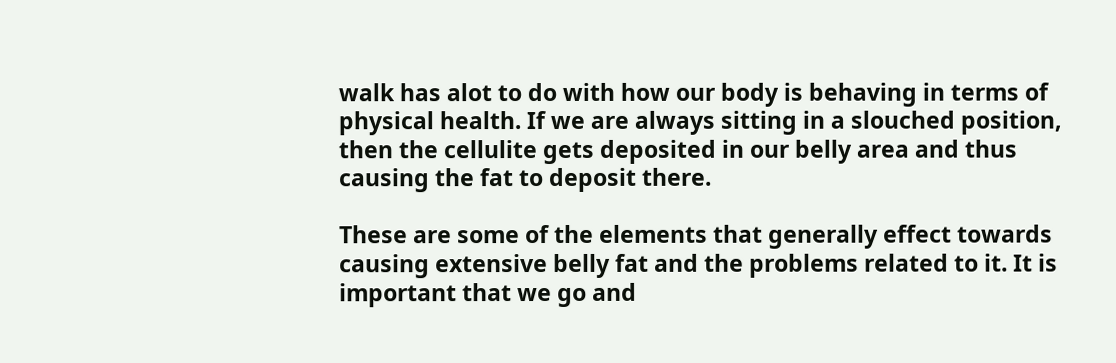walk has alot to do with how our body is behaving in terms of physical health. If we are always sitting in a slouched position, then the cellulite gets deposited in our belly area and thus causing the fat to deposit there.

These are some of the elements that generally effect towards causing extensive belly fat and the problems related to it. It is important that we go and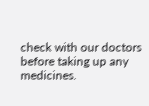check with our doctors before taking up any medicines.